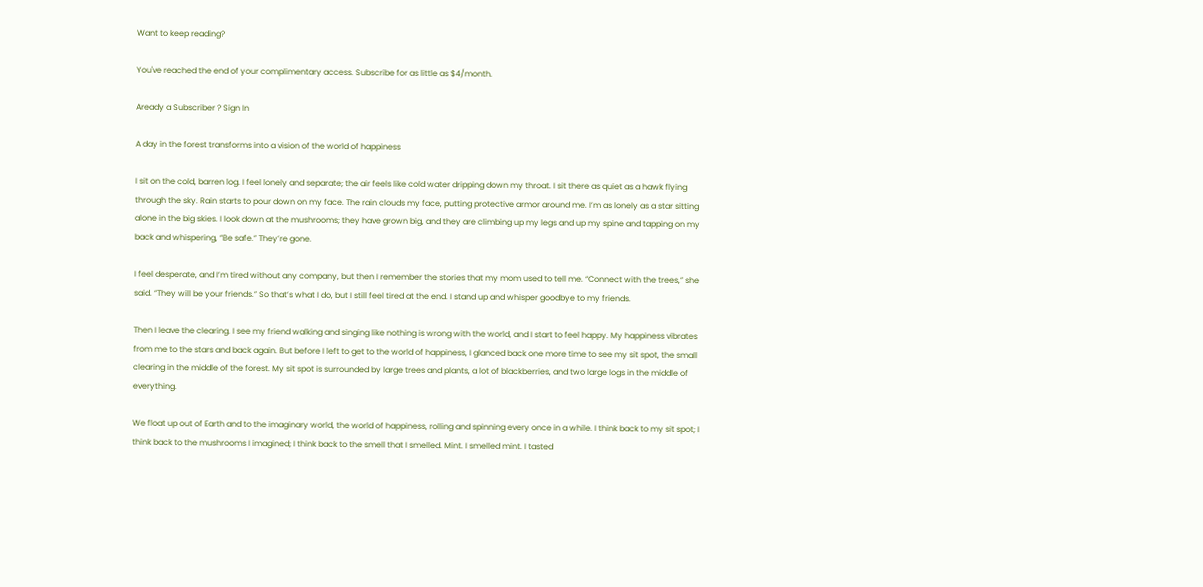Want to keep reading?

You've reached the end of your complimentary access. Subscribe for as little as $4/month.

Aready a Subscriber ? Sign In

A day in the forest transforms into a vision of the world of happiness

I sit on the cold, barren log. I feel lonely and separate; the air feels like cold water dripping down my throat. I sit there as quiet as a hawk flying through the sky. Rain starts to pour down on my face. The rain clouds my face, putting protective armor around me. I’m as lonely as a star sitting alone in the big skies. I look down at the mushrooms; they have grown big, and they are climbing up my legs and up my spine and tapping on my back and whispering, “Be safe.” They’re gone.

I feel desperate, and I’m tired without any company, but then I remember the stories that my mom used to tell me. “Connect with the trees,” she said. “They will be your friends.” So that’s what I do, but I still feel tired at the end. I stand up and whisper goodbye to my friends.

Then I leave the clearing. I see my friend walking and singing like nothing is wrong with the world, and I start to feel happy. My happiness vibrates from me to the stars and back again. But before I left to get to the world of happiness, I glanced back one more time to see my sit spot, the small clearing in the middle of the forest. My sit spot is surrounded by large trees and plants, a lot of blackberries, and two large logs in the middle of everything.

We float up out of Earth and to the imaginary world, the world of happiness, rolling and spinning every once in a while. I think back to my sit spot; I think back to the mushrooms I imagined; I think back to the smell that I smelled. Mint. I smelled mint. I tasted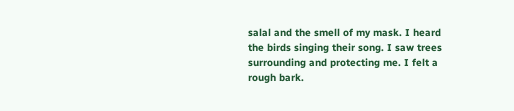salal and the smell of my mask. I heard the birds singing their song. I saw trees surrounding and protecting me. I felt a rough bark.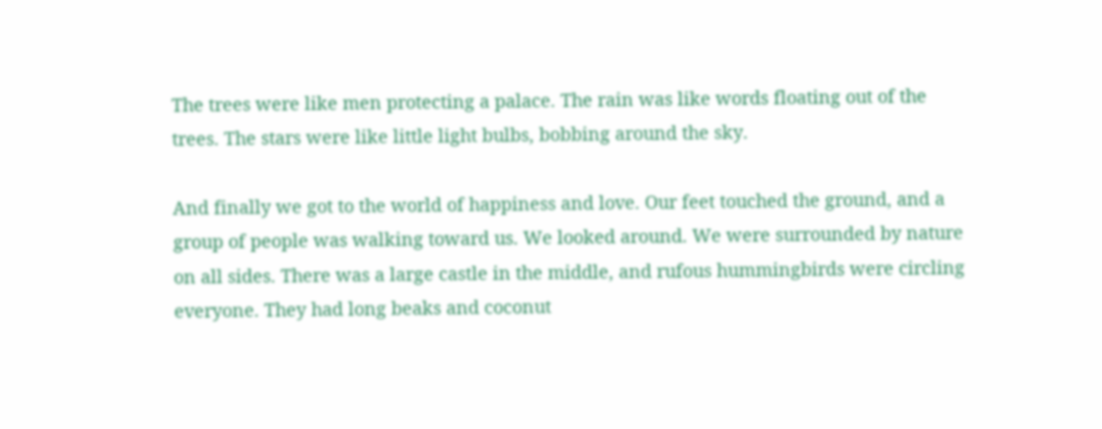The trees were like men protecting a palace. The rain was like words floating out of the trees. The stars were like little light bulbs, bobbing around the sky.

And finally we got to the world of happiness and love. Our feet touched the ground, and a group of people was walking toward us. We looked around. We were surrounded by nature on all sides. There was a large castle in the middle, and rufous hummingbirds were circling everyone. They had long beaks and coconut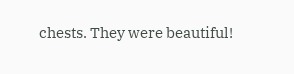chests. They were beautiful!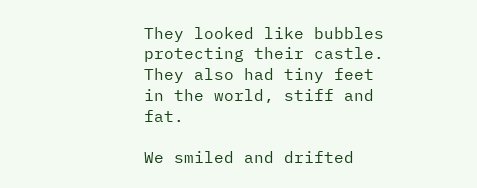They looked like bubbles protecting their castle. They also had tiny feet in the world, stiff and fat.

We smiled and drifted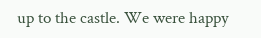up to the castle. We were happy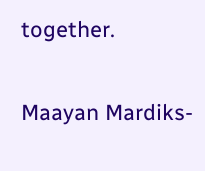together.

Maayan Mardiks-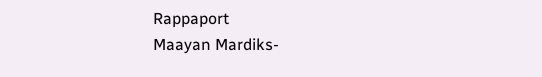Rappaport
Maayan Mardiks-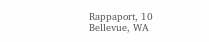Rappaport, 10
Bellevue, WA